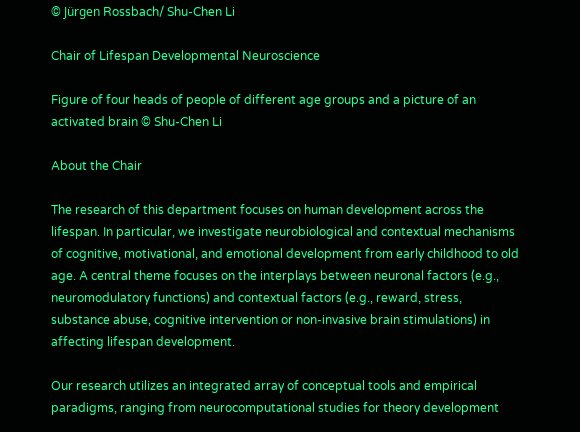© Jürgen Rossbach/ Shu-Chen Li

Chair of Lifespan Developmental Neuroscience

Figure of four heads of people of different age groups and a picture of an activated brain © Shu-Chen Li

About the Chair

The research of this department focuses on human development across the lifespan. In particular, we investigate neurobiological and contextual mechanisms of cognitive, motivational, and emotional development from early childhood to old age. A central theme focuses on the interplays between neuronal factors (e.g., neuromodulatory functions) and contextual factors (e.g., reward, stress, substance abuse, cognitive intervention or non-invasive brain stimulations) in affecting lifespan development.

Our research utilizes an integrated array of conceptual tools and empirical paradigms, ranging from neurocomputational studies for theory development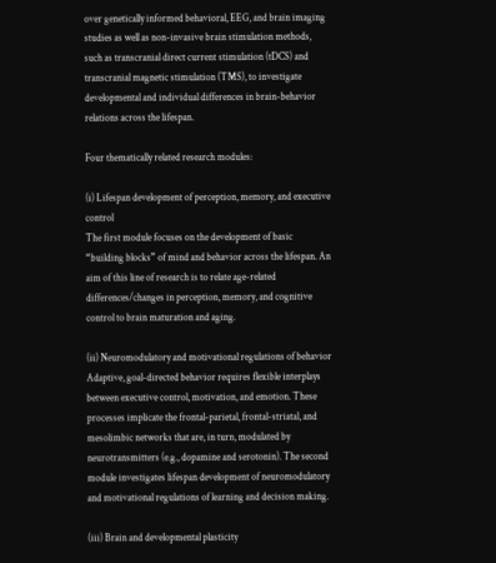over genetically informed behavioral, EEG, and brain imaging studies as well as non-invasive brain stimulation methods, such as transcranial direct current stimulation (tDCS) and transcranial magnetic stimulation (TMS), to investigate developmental and individual differences in brain-behavior relations across the lifespan.

Four thematically related research modules:

(i) Lifespan development of perception, memory, and executive control
The first module focuses on the development of basic “building blocks” of mind and behavior across the lifespan. An aim of this line of research is to relate age-related differences/changes in perception, memory, and cognitive control to brain maturation and aging.

(ii) Neuromodulatory and motivational regulations of behavior
Adaptive, goal-directed behavior requires flexible interplays between executive control, motivation, and emotion. These processes implicate the frontal-parietal, frontal-striatal, and mesolimbic networks that are, in turn, modulated by neurotransmitters (e.g., dopamine and serotonin). The second module investigates lifespan development of neuromodulatory and motivational regulations of learning and decision making.

(iii) Brain and developmental plasticity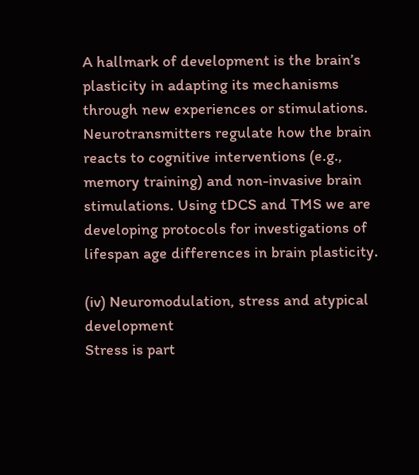A hallmark of development is the brain’s plasticity in adapting its mechanisms through new experiences or stimulations. Neurotransmitters regulate how the brain reacts to cognitive interventions (e.g., memory training) and non-invasive brain stimulations. Using tDCS and TMS we are developing protocols for investigations of lifespan age differences in brain plasticity.

(iv) Neuromodulation, stress and atypical development
Stress is part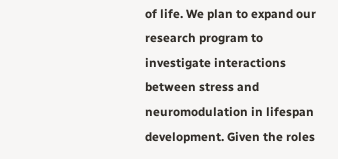of life. We plan to expand our research program to investigate interactions between stress and neuromodulation in lifespan development. Given the roles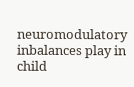neuromodulatory inbalances play in child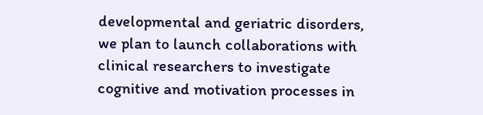developmental and geriatric disorders, we plan to launch collaborations with clinical researchers to investigate cognitive and motivation processes in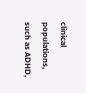clinical populations, such as ADHD,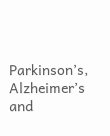Parkinson’s, Alzheimer’s and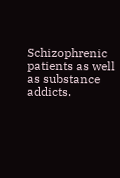Schizophrenic patients as well as substance addicts.